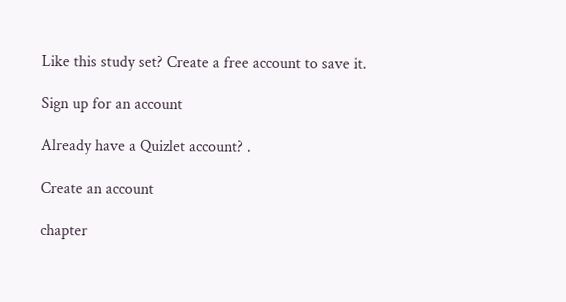Like this study set? Create a free account to save it.

Sign up for an account

Already have a Quizlet account? .

Create an account

chapter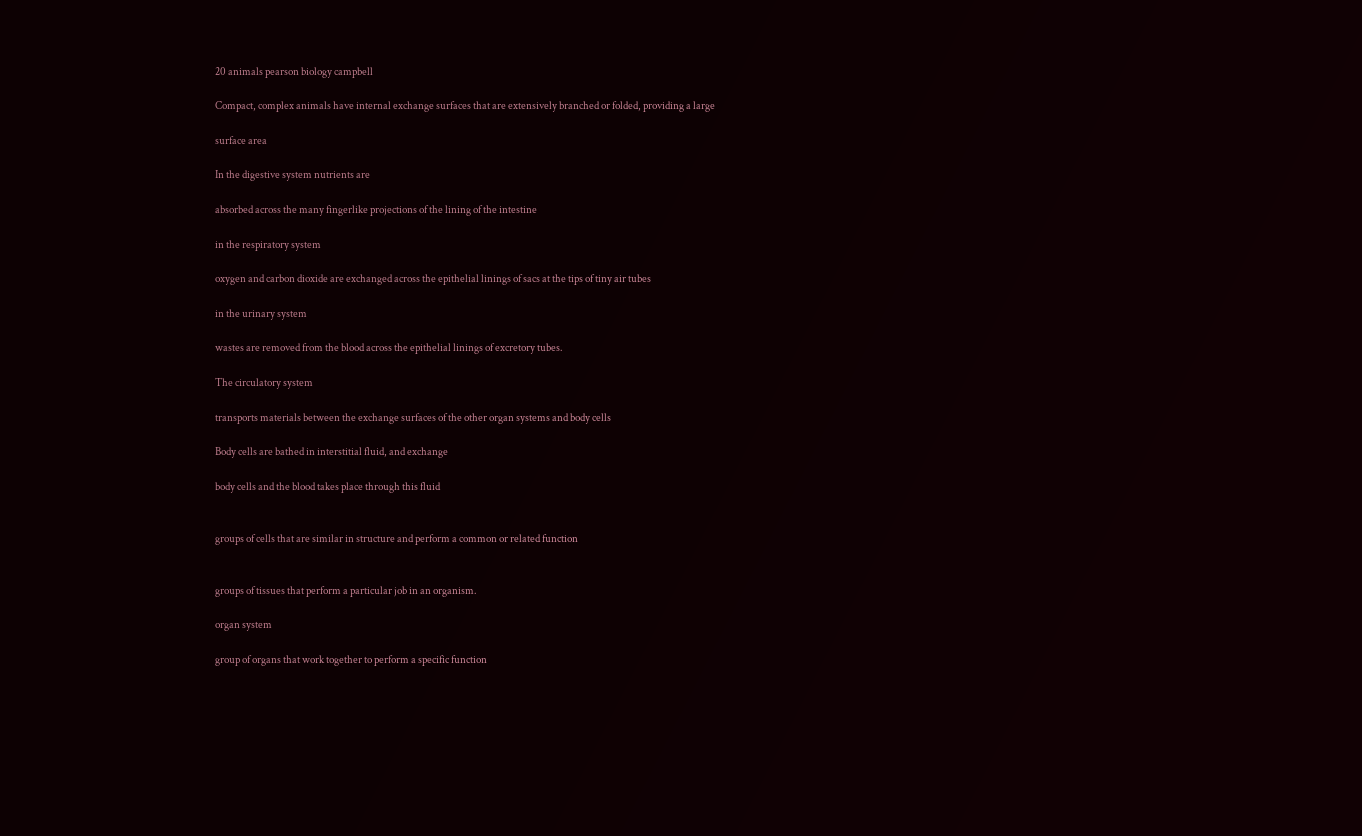20 animals pearson biology campbell

Compact, complex animals have internal exchange surfaces that are extensively branched or folded, providing a large

surface area

In the digestive system nutrients are

absorbed across the many fingerlike projections of the lining of the intestine

in the respiratory system

oxygen and carbon dioxide are exchanged across the epithelial linings of sacs at the tips of tiny air tubes

in the urinary system

wastes are removed from the blood across the epithelial linings of excretory tubes.

The circulatory system

transports materials between the exchange surfaces of the other organ systems and body cells

Body cells are bathed in interstitial fluid, and exchange

body cells and the blood takes place through this fluid


groups of cells that are similar in structure and perform a common or related function


groups of tissues that perform a particular job in an organism.

organ system

group of organs that work together to perform a specific function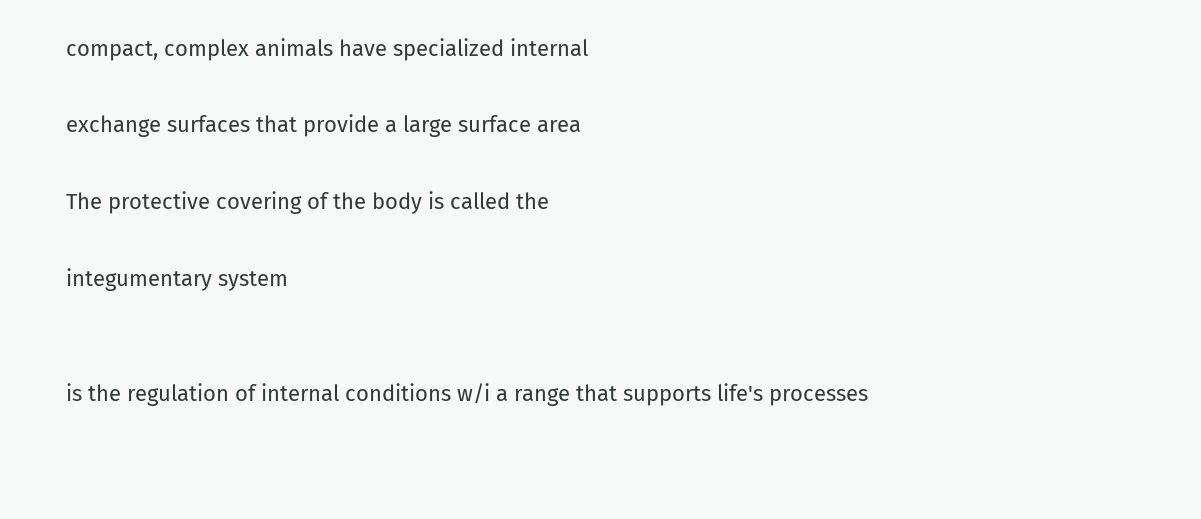compact, complex animals have specialized internal

exchange surfaces that provide a large surface area

The protective covering of the body is called the

integumentary system


is the regulation of internal conditions w/i a range that supports life's processes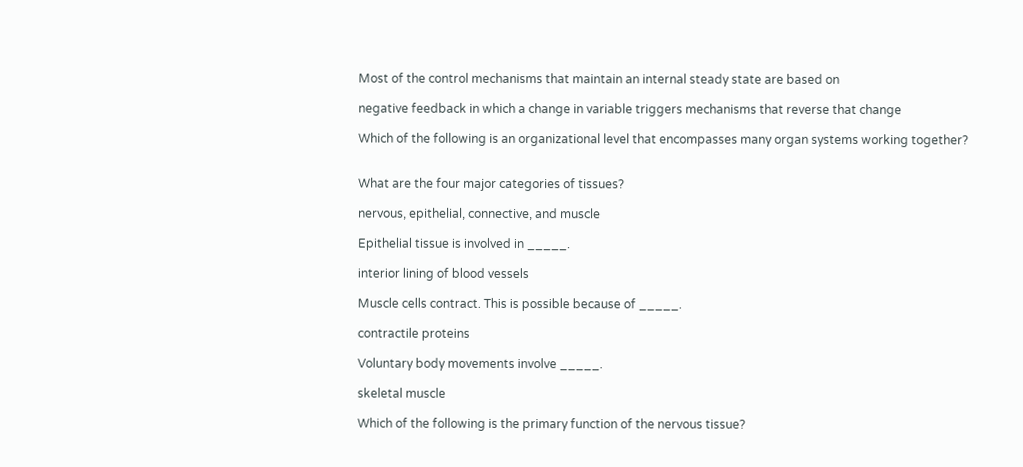Most of the control mechanisms that maintain an internal steady state are based on

negative feedback in which a change in variable triggers mechanisms that reverse that change

Which of the following is an organizational level that encompasses many organ systems working together?


What are the four major categories of tissues?

nervous, epithelial, connective, and muscle

Epithelial tissue is involved in _____.

interior lining of blood vessels

Muscle cells contract. This is possible because of _____.

contractile proteins

Voluntary body movements involve _____.

skeletal muscle

Which of the following is the primary function of the nervous tissue?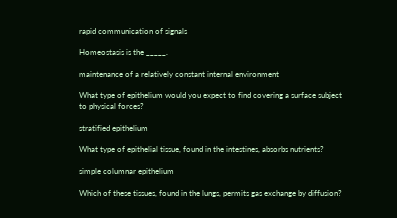rapid communication of signals

Homeostasis is the _____.

maintenance of a relatively constant internal environment

What type of epithelium would you expect to find covering a surface subject to physical forces?

stratified epithelium

What type of epithelial tissue, found in the intestines, absorbs nutrients?

simple columnar epithelium

Which of these tissues, found in the lungs, permits gas exchange by diffusion?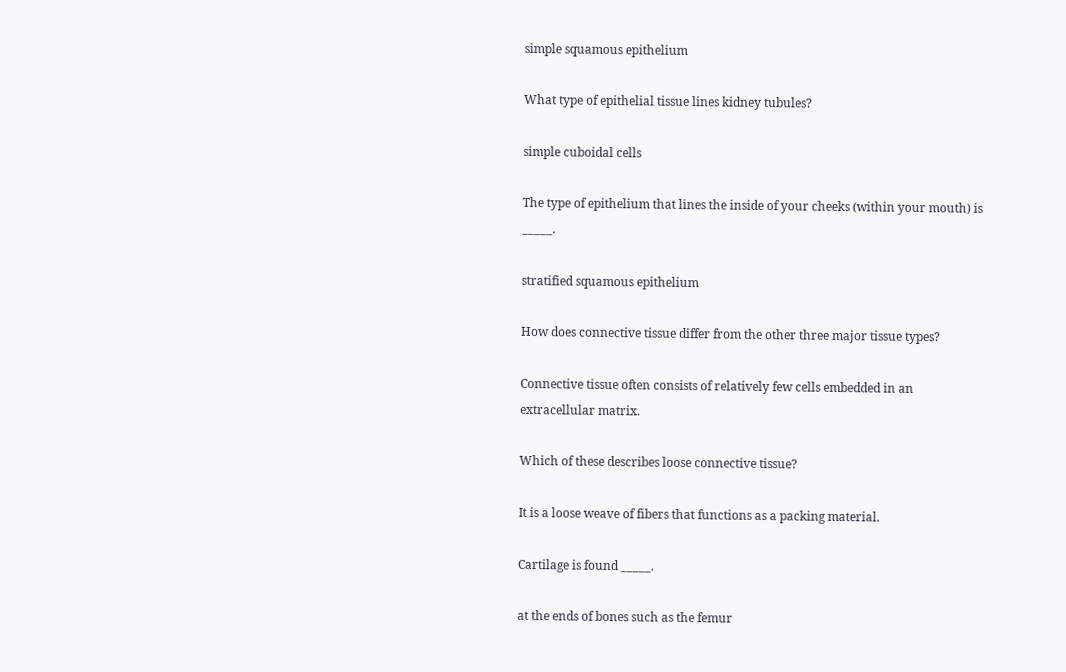simple squamous epithelium

What type of epithelial tissue lines kidney tubules?

simple cuboidal cells

The type of epithelium that lines the inside of your cheeks (within your mouth) is _____.

stratified squamous epithelium

How does connective tissue differ from the other three major tissue types?

Connective tissue often consists of relatively few cells embedded in an extracellular matrix.

Which of these describes loose connective tissue?

It is a loose weave of fibers that functions as a packing material.

Cartilage is found _____.

at the ends of bones such as the femur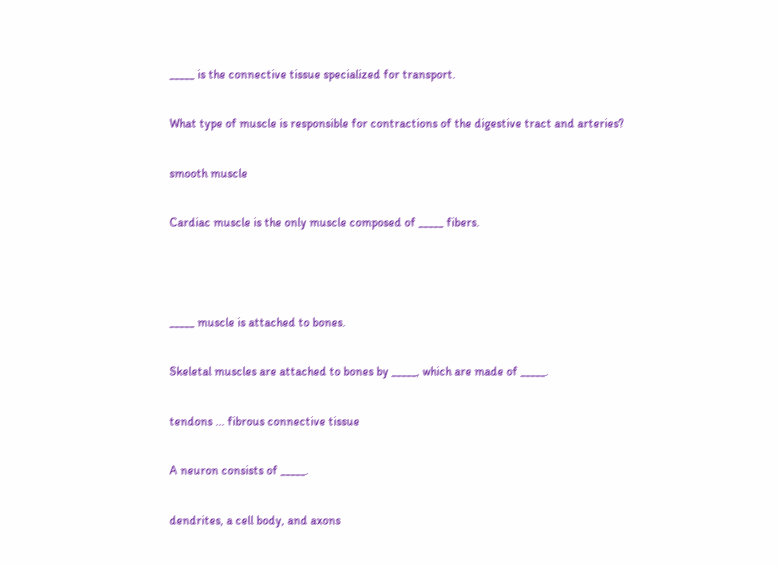_____ is the connective tissue specialized for transport.

What type of muscle is responsible for contractions of the digestive tract and arteries?

smooth muscle

Cardiac muscle is the only muscle composed of _____ fibers.



_____ muscle is attached to bones.

Skeletal muscles are attached to bones by _____, which are made of _____.

tendons ... fibrous connective tissue

A neuron consists of _____.

dendrites, a cell body, and axons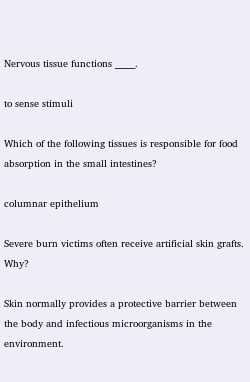Nervous tissue functions _____.

to sense stimuli

Which of the following tissues is responsible for food absorption in the small intestines?

columnar epithelium

Severe burn victims often receive artificial skin grafts. Why?

Skin normally provides a protective barrier between the body and infectious microorganisms in the environment.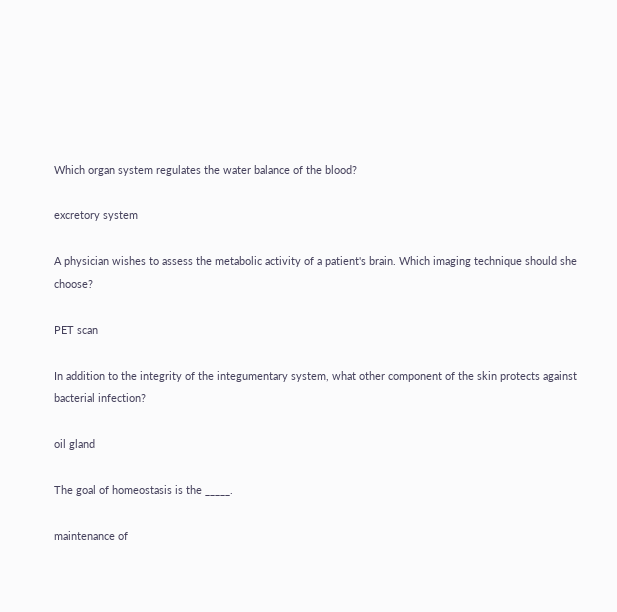Which organ system regulates the water balance of the blood?

excretory system

A physician wishes to assess the metabolic activity of a patient's brain. Which imaging technique should she choose?

PET scan

In addition to the integrity of the integumentary system, what other component of the skin protects against bacterial infection?

oil gland

The goal of homeostasis is the _____.

maintenance of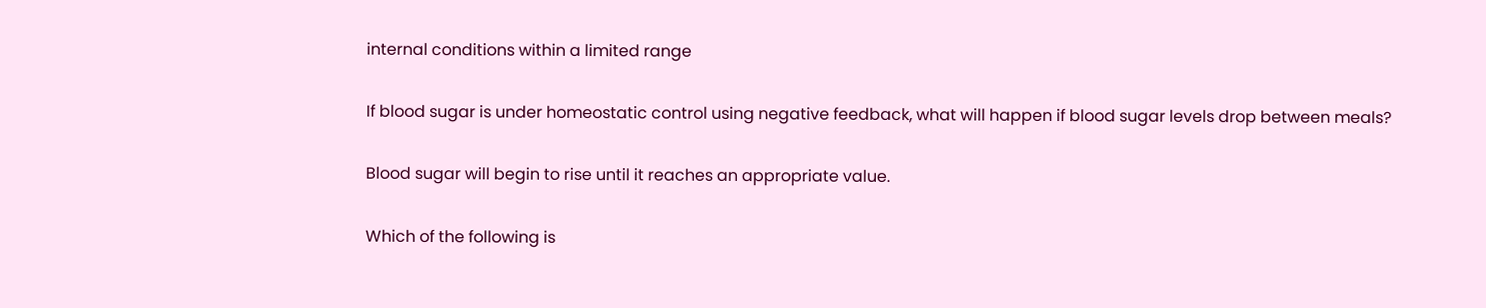internal conditions within a limited range

If blood sugar is under homeostatic control using negative feedback, what will happen if blood sugar levels drop between meals?

Blood sugar will begin to rise until it reaches an appropriate value.

Which of the following is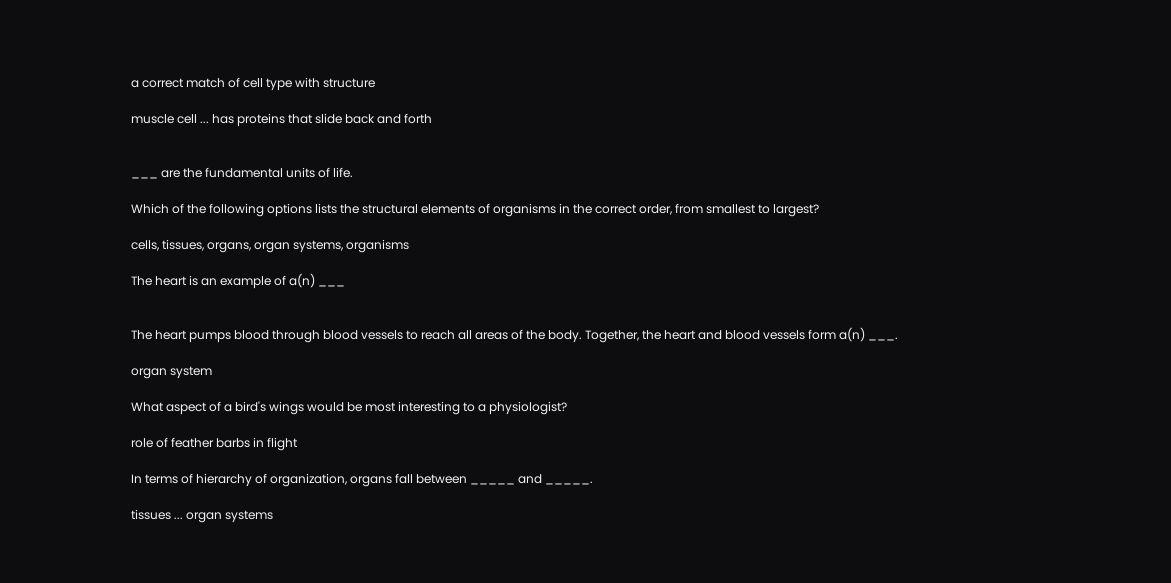a correct match of cell type with structure

muscle cell ... has proteins that slide back and forth


___ are the fundamental units of life.

Which of the following options lists the structural elements of organisms in the correct order, from smallest to largest?

cells, tissues, organs, organ systems, organisms

The heart is an example of a(n) ___


The heart pumps blood through blood vessels to reach all areas of the body. Together, the heart and blood vessels form a(n) ___.

organ system

What aspect of a bird's wings would be most interesting to a physiologist?

role of feather barbs in flight

In terms of hierarchy of organization, organs fall between _____ and _____.

tissues ... organ systems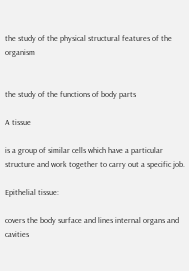the study of the physical structural features of the organism


the study of the functions of body parts

A tissue

is a group of similar cells which have a particular structure and work together to carry out a specific job.

Epithelial tissue:

covers the body surface and lines internal organs and cavities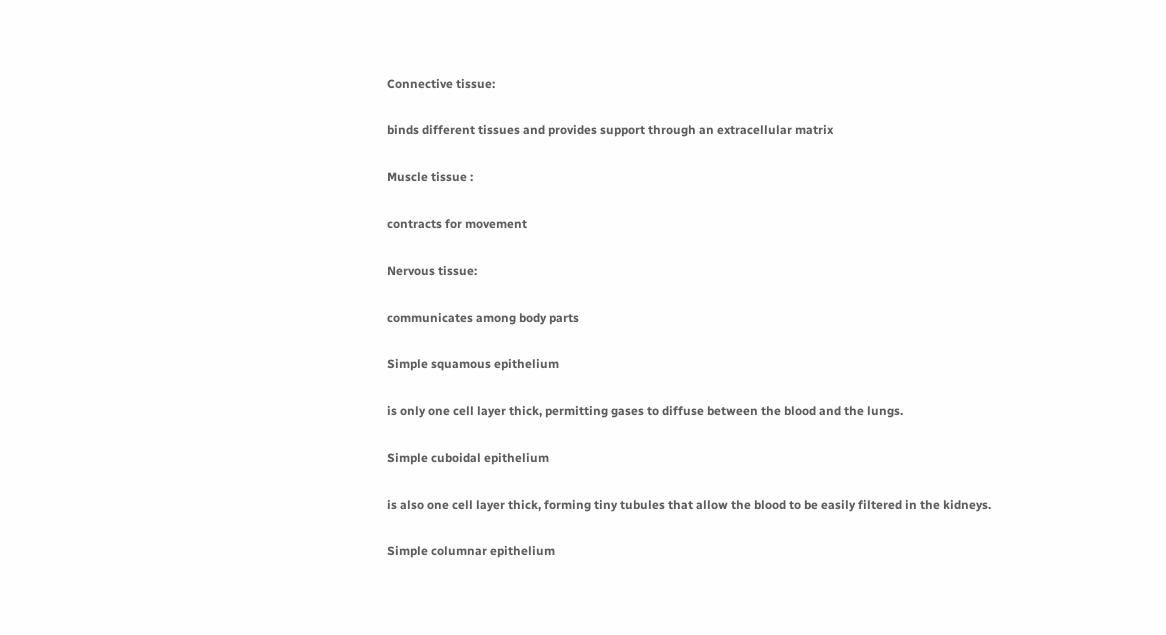Connective tissue:

binds different tissues and provides support through an extracellular matrix

Muscle tissue :

contracts for movement

Nervous tissue:

communicates among body parts

Simple squamous epithelium

is only one cell layer thick, permitting gases to diffuse between the blood and the lungs.

Simple cuboidal epithelium

is also one cell layer thick, forming tiny tubules that allow the blood to be easily filtered in the kidneys.

Simple columnar epithelium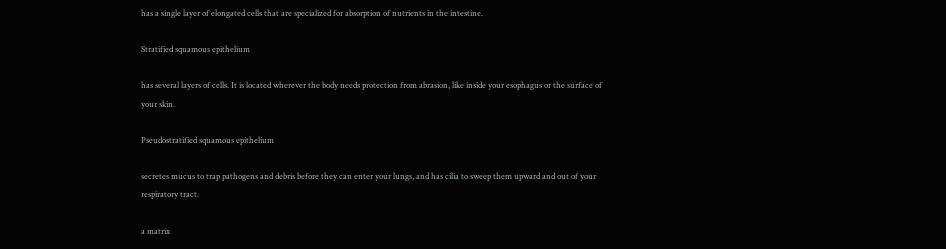has a single layer of elongated cells that are specialized for absorption of nutrients in the intestine.

Stratified squamous epithelium

has several layers of cells. It is located wherever the body needs protection from abrasion, like inside your esophagus or the surface of your skin.

Pseudostratified squamous epithelium

secretes mucus to trap pathogens and debris before they can enter your lungs, and has cilia to sweep them upward and out of your respiratory tract.

a matrix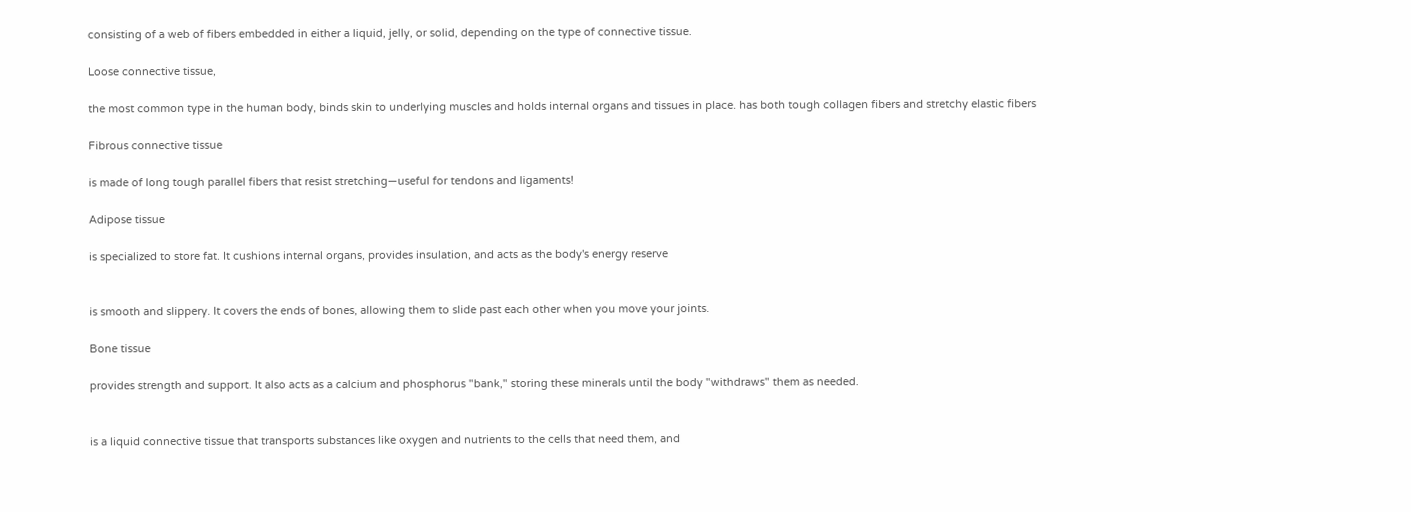consisting of a web of fibers embedded in either a liquid, jelly, or solid, depending on the type of connective tissue.

Loose connective tissue,

the most common type in the human body, binds skin to underlying muscles and holds internal organs and tissues in place. has both tough collagen fibers and stretchy elastic fibers

Fibrous connective tissue

is made of long tough parallel fibers that resist stretching—useful for tendons and ligaments!

Adipose tissue

is specialized to store fat. It cushions internal organs, provides insulation, and acts as the body's energy reserve


is smooth and slippery. It covers the ends of bones, allowing them to slide past each other when you move your joints.

Bone tissue

provides strength and support. It also acts as a calcium and phosphorus "bank," storing these minerals until the body "withdraws" them as needed.


is a liquid connective tissue that transports substances like oxygen and nutrients to the cells that need them, and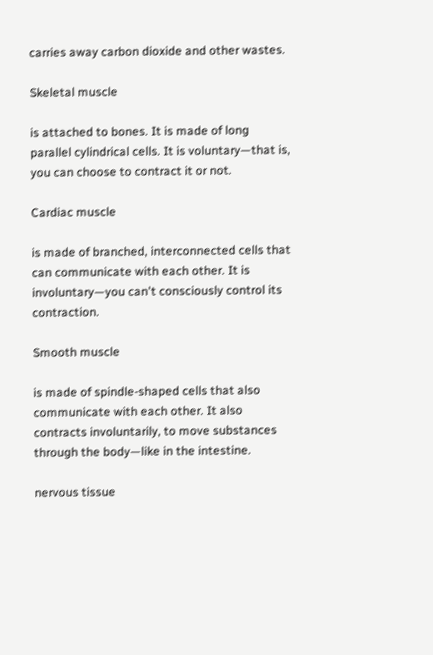carries away carbon dioxide and other wastes.

Skeletal muscle

is attached to bones. It is made of long parallel cylindrical cells. It is voluntary—that is, you can choose to contract it or not.

Cardiac muscle

is made of branched, interconnected cells that can communicate with each other. It is involuntary—you can't consciously control its contraction.

Smooth muscle

is made of spindle-shaped cells that also communicate with each other. It also contracts involuntarily, to move substances through the body—like in the intestine.

nervous tissue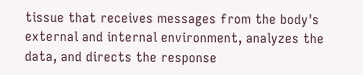tissue that receives messages from the body's external and internal environment, analyzes the data, and directs the response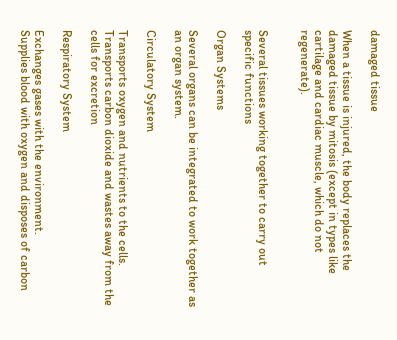damaged tissue

When a tissue is injured, the body replaces the damaged tissue by mitosis (except in types like cartilage and cardiac muscle, which do not regenerate).


Several tissues working together to carry out specific functions

Organ Systems

Several organs can be integrated to work together as an organ system.

Circulatory System

Transports oxygen and nutrients to the cells.
Transports carbon dioxide and wastes away from the cells for excretion

Respiratory System

Exchanges gases with the environment.
Supplies blood with oxygen and disposes of carbon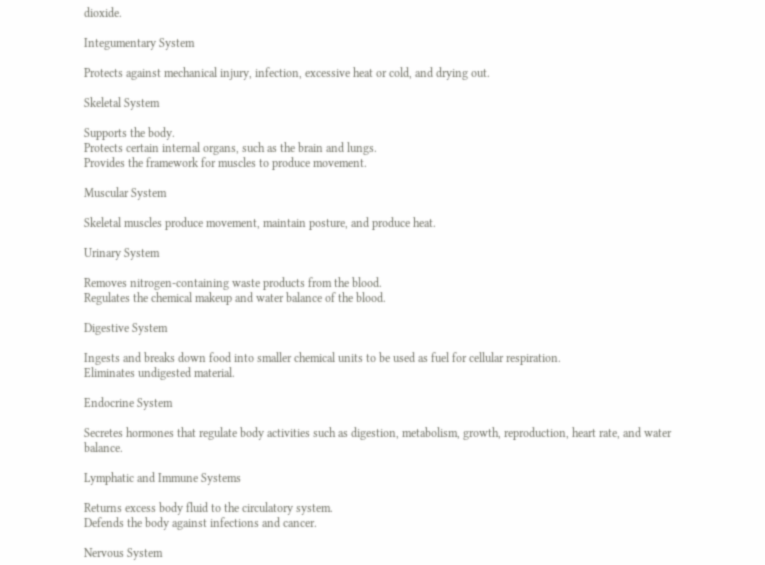dioxide.

Integumentary System

Protects against mechanical injury, infection, excessive heat or cold, and drying out.

Skeletal System

Supports the body.
Protects certain internal organs, such as the brain and lungs.
Provides the framework for muscles to produce movement.

Muscular System

Skeletal muscles produce movement, maintain posture, and produce heat.

Urinary System

Removes nitrogen-containing waste products from the blood.
Regulates the chemical makeup and water balance of the blood.

Digestive System

Ingests and breaks down food into smaller chemical units to be used as fuel for cellular respiration.
Eliminates undigested material.

Endocrine System

Secretes hormones that regulate body activities such as digestion, metabolism, growth, reproduction, heart rate, and water balance.

Lymphatic and Immune Systems

Returns excess body fluid to the circulatory system.
Defends the body against infections and cancer.

Nervous System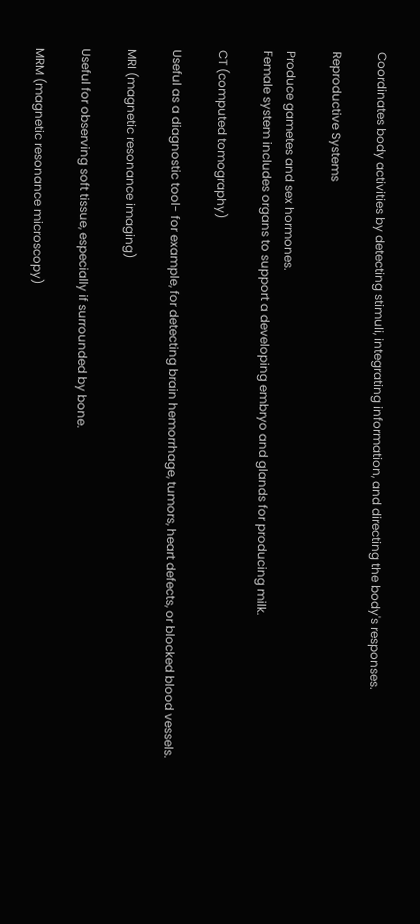Coordinates body activities by detecting stimuli, integrating information, and directing the body's responses.

Reproductive Systems

Produce gametes and sex hormones.
Female system includes organs to support a developing embryo and glands for producing milk.

CT (computed tomography)

Useful as a diagnostic tool- for example, for detecting brain hemorrhage, tumors, heart defects, or blocked blood vessels.

MRI (magnetic resonance imaging)

Useful for observing soft tissue, especially if surrounded by bone.

MRM (magnetic resonance microscopy)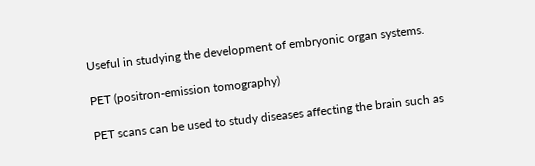Useful in studying the development of embryonic organ systems.

PET (positron-emission tomography)

PET scans can be used to study diseases affecting the brain such as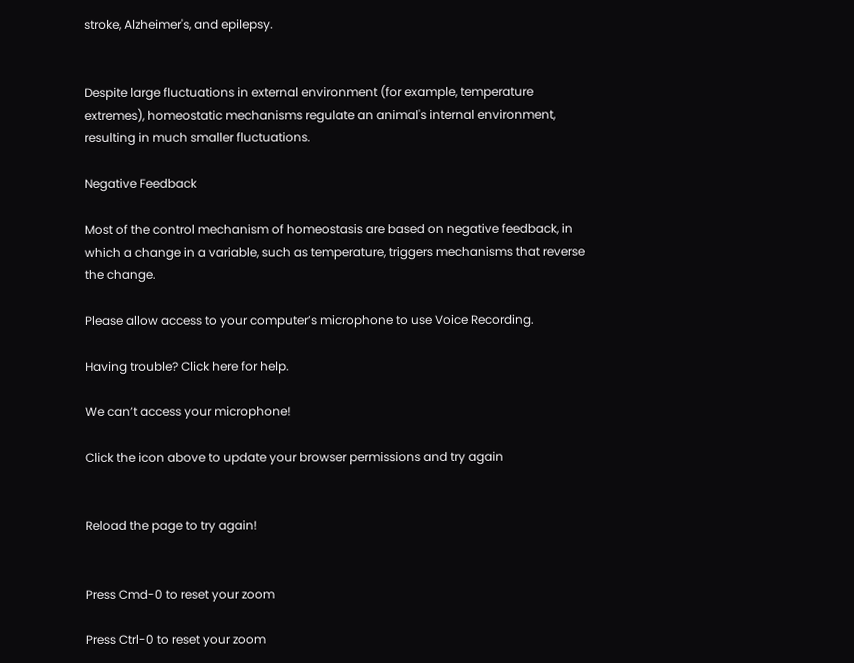stroke, Alzheimer's, and epilepsy.


Despite large fluctuations in external environment (for example, temperature extremes), homeostatic mechanisms regulate an animal's internal environment, resulting in much smaller fluctuations.

Negative Feedback

Most of the control mechanism of homeostasis are based on negative feedback, in which a change in a variable, such as temperature, triggers mechanisms that reverse the change.

Please allow access to your computer’s microphone to use Voice Recording.

Having trouble? Click here for help.

We can’t access your microphone!

Click the icon above to update your browser permissions and try again


Reload the page to try again!


Press Cmd-0 to reset your zoom

Press Ctrl-0 to reset your zoom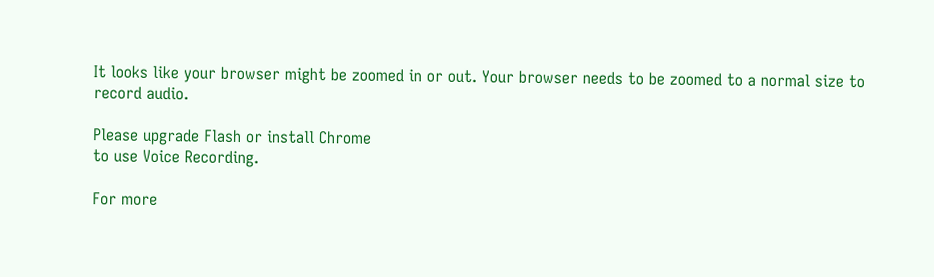It looks like your browser might be zoomed in or out. Your browser needs to be zoomed to a normal size to record audio.

Please upgrade Flash or install Chrome
to use Voice Recording.

For more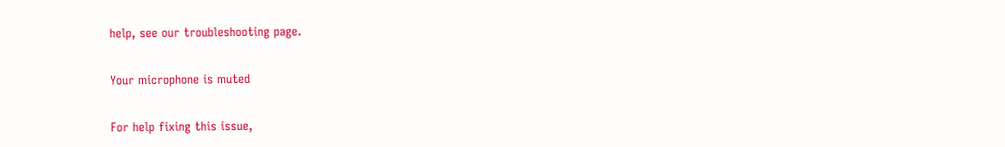help, see our troubleshooting page.

Your microphone is muted

For help fixing this issue,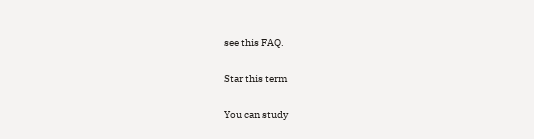see this FAQ.

Star this term

You can study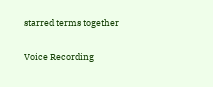starred terms together

Voice Recording